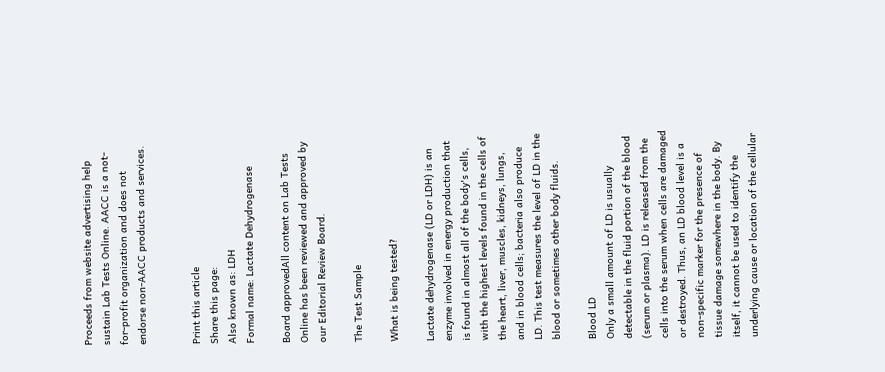Proceeds from website advertising help sustain Lab Tests Online. AACC is a not-for-profit organization and does not endorse non-AACC products and services.


Print this article
Share this page:
Also known as: LDH
Formal name: Lactate Dehydrogenase

Board approvedAll content on Lab Tests Online has been reviewed and approved by our Editorial Review Board.

The Test Sample

What is being tested?

Lactate dehydrogenase (LD or LDH) is an enzyme involved in energy production that is found in almost all of the body's cells, with the highest levels found in the cells of the heart, liver, muscles, kidneys, lungs, and in blood cells; bacteria also produce LD. This test measures the level of LD in the blood or sometimes other body fluids.

Blood LD
Only a small amount of LD is usually detectable in the fluid portion of the blood (serum or plasma). LD is released from the cells into the serum when cells are damaged or destroyed. Thus, an LD blood level is a non-specific marker for the presence of tissue damage somewhere in the body. By itself, it cannot be used to identify the underlying cause or location of the cellular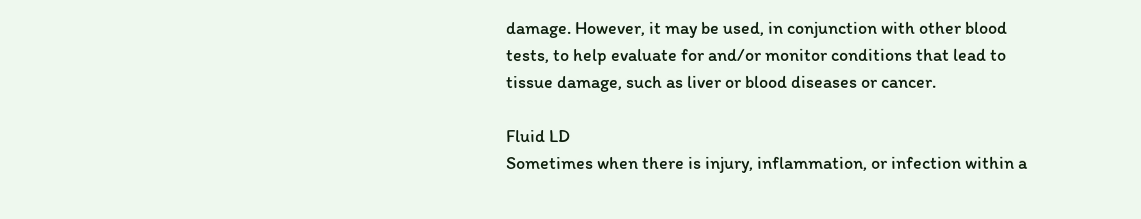damage. However, it may be used, in conjunction with other blood tests, to help evaluate for and/or monitor conditions that lead to tissue damage, such as liver or blood diseases or cancer.

Fluid LD
Sometimes when there is injury, inflammation, or infection within a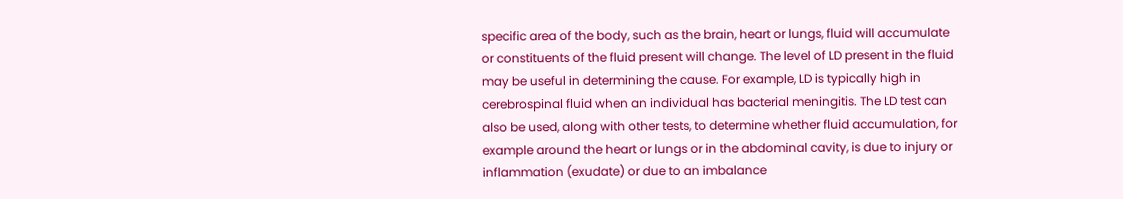specific area of the body, such as the brain, heart or lungs, fluid will accumulate or constituents of the fluid present will change. The level of LD present in the fluid may be useful in determining the cause. For example, LD is typically high in cerebrospinal fluid when an individual has bacterial meningitis. The LD test can also be used, along with other tests, to determine whether fluid accumulation, for example around the heart or lungs or in the abdominal cavity, is due to injury or inflammation (exudate) or due to an imbalance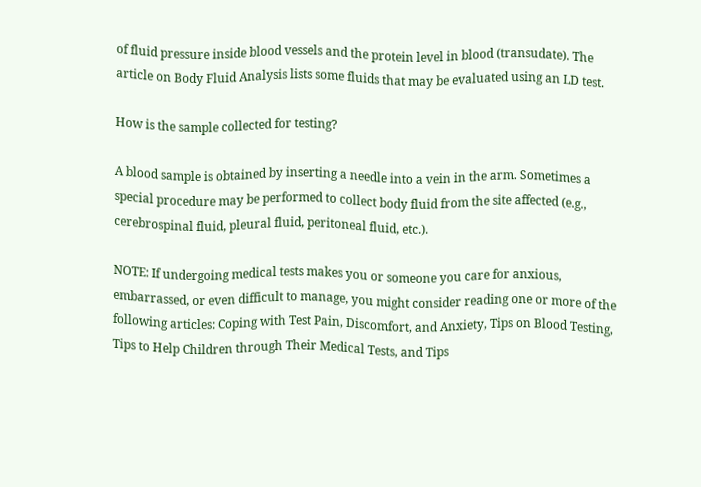of fluid pressure inside blood vessels and the protein level in blood (transudate). The article on Body Fluid Analysis lists some fluids that may be evaluated using an LD test.

How is the sample collected for testing?

A blood sample is obtained by inserting a needle into a vein in the arm. Sometimes a special procedure may be performed to collect body fluid from the site affected (e.g., cerebrospinal fluid, pleural fluid, peritoneal fluid, etc.).

NOTE: If undergoing medical tests makes you or someone you care for anxious, embarrassed, or even difficult to manage, you might consider reading one or more of the following articles: Coping with Test Pain, Discomfort, and Anxiety, Tips on Blood Testing, Tips to Help Children through Their Medical Tests, and Tips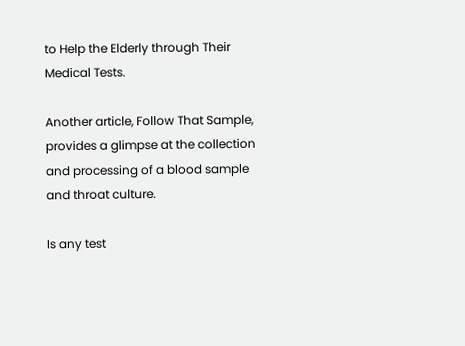to Help the Elderly through Their Medical Tests.

Another article, Follow That Sample, provides a glimpse at the collection and processing of a blood sample and throat culture.

Is any test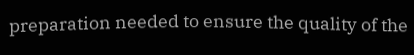preparation needed to ensure the quality of the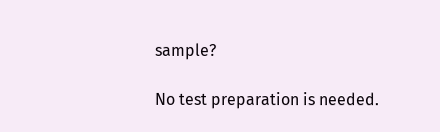sample?

No test preparation is needed.